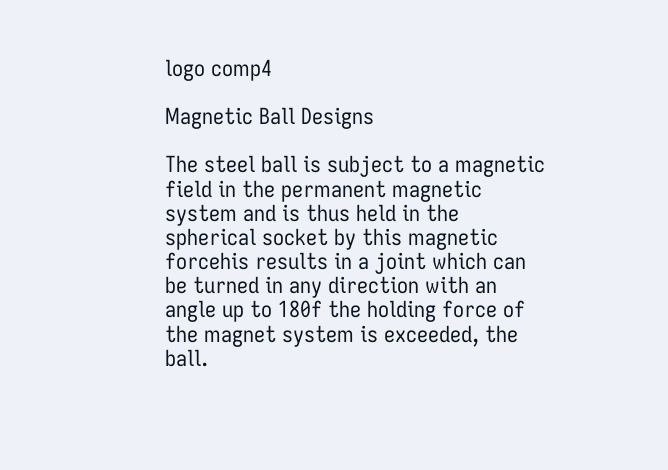logo comp4

Magnetic Ball Designs

The steel ball is subject to a magnetic field in the permanent magnetic system and is thus held in the spherical socket by this magnetic forcehis results in a joint which can be turned in any direction with an angle up to 180f the holding force of the magnet system is exceeded, the ball.